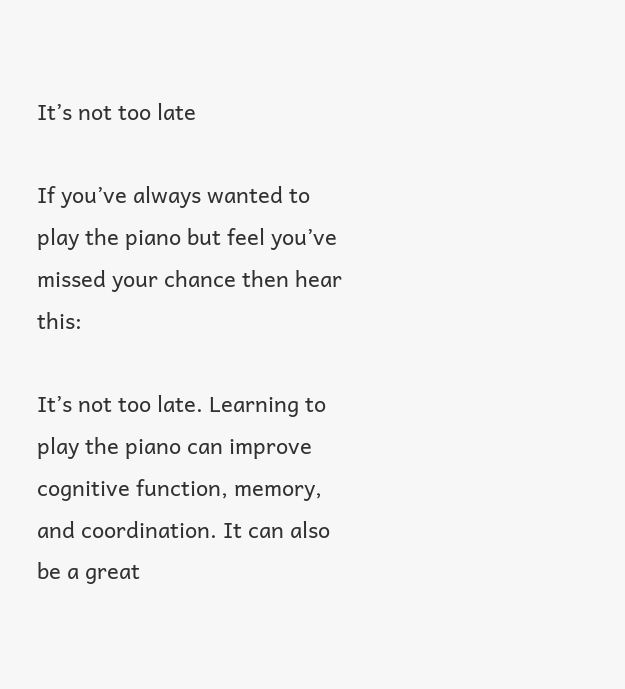It’s not too late

If you’ve always wanted to play the piano but feel you’ve missed your chance then hear this:

It’s not too late. Learning to play the piano can improve cognitive function, memory, and coordination. It can also be a great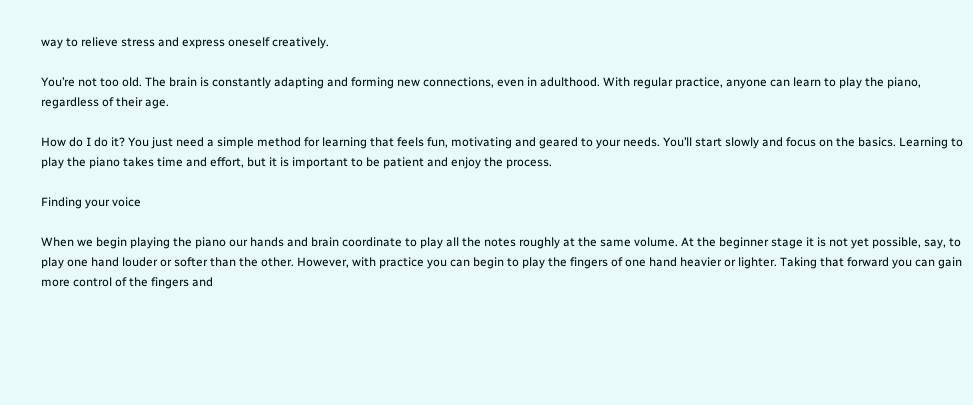way to relieve stress and express oneself creatively.

You’re not too old. The brain is constantly adapting and forming new connections, even in adulthood. With regular practice, anyone can learn to play the piano, regardless of their age.

How do I do it? You just need a simple method for learning that feels fun, motivating and geared to your needs. You’ll start slowly and focus on the basics. Learning to play the piano takes time and effort, but it is important to be patient and enjoy the process.

Finding your voice

When we begin playing the piano our hands and brain coordinate to play all the notes roughly at the same volume. At the beginner stage it is not yet possible, say, to play one hand louder or softer than the other. However, with practice you can begin to play the fingers of one hand heavier or lighter. Taking that forward you can gain more control of the fingers and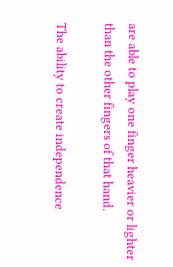are able to play one finger heavier or lighter than the other fingers of that hand.

The ability to create independence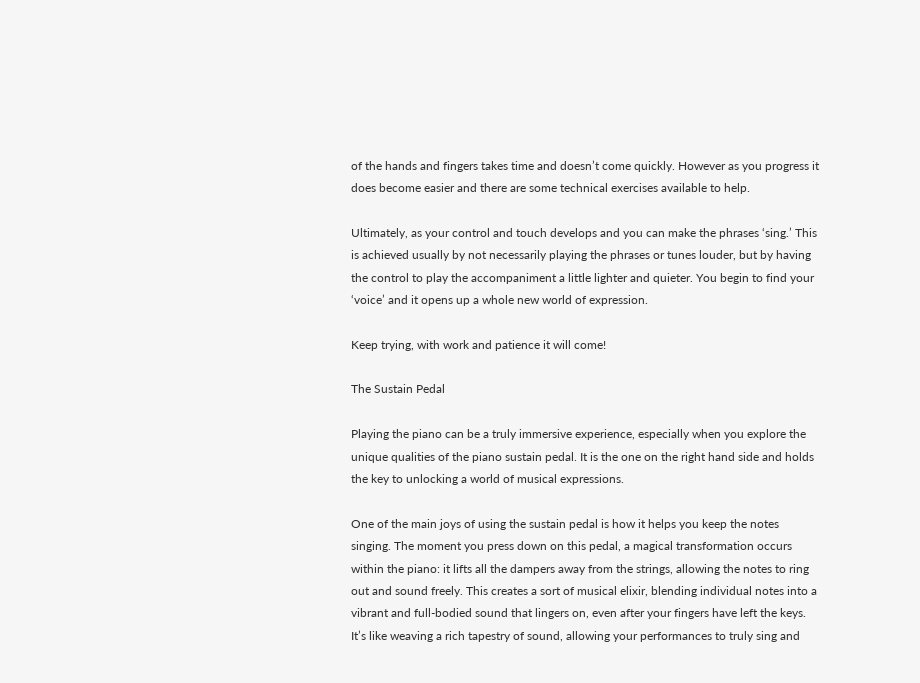of the hands and fingers takes time and doesn’t come quickly. However as you progress it does become easier and there are some technical exercises available to help.

Ultimately, as your control and touch develops and you can make the phrases ‘sing.’ This is achieved usually by not necessarily playing the phrases or tunes louder, but by having the control to play the accompaniment a little lighter and quieter. You begin to find your ‘voice’ and it opens up a whole new world of expression.

Keep trying, with work and patience it will come!

The Sustain Pedal

Playing the piano can be a truly immersive experience, especially when you explore the unique qualities of the piano sustain pedal. It is the one on the right hand side and holds the key to unlocking a world of musical expressions.

One of the main joys of using the sustain pedal is how it helps you keep the notes singing. The moment you press down on this pedal, a magical transformation occurs within the piano: it lifts all the dampers away from the strings, allowing the notes to ring out and sound freely. This creates a sort of musical elixir, blending individual notes into a vibrant and full-bodied sound that lingers on, even after your fingers have left the keys. It’s like weaving a rich tapestry of sound, allowing your performances to truly sing and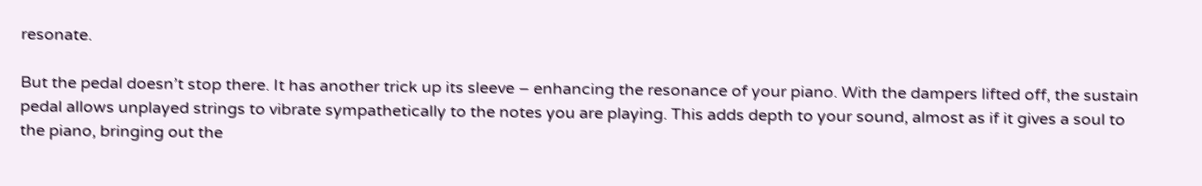resonate.

But the pedal doesn’t stop there. It has another trick up its sleeve – enhancing the resonance of your piano. With the dampers lifted off, the sustain pedal allows unplayed strings to vibrate sympathetically to the notes you are playing. This adds depth to your sound, almost as if it gives a soul to the piano, bringing out the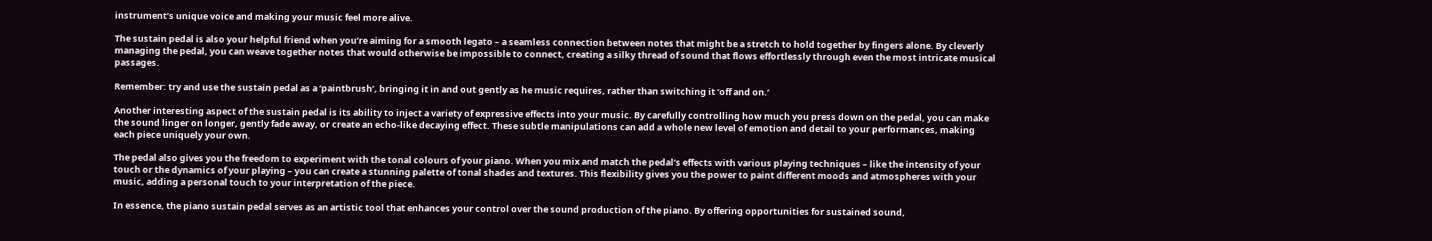instrument’s unique voice and making your music feel more alive.

The sustain pedal is also your helpful friend when you’re aiming for a smooth legato – a seamless connection between notes that might be a stretch to hold together by fingers alone. By cleverly managing the pedal, you can weave together notes that would otherwise be impossible to connect, creating a silky thread of sound that flows effortlessly through even the most intricate musical passages.

Remember: try and use the sustain pedal as a ‘paintbrush’, bringing it in and out gently as he music requires, rather than switching it ‘off and on.’

Another interesting aspect of the sustain pedal is its ability to inject a variety of expressive effects into your music. By carefully controlling how much you press down on the pedal, you can make the sound linger on longer, gently fade away, or create an echo-like decaying effect. These subtle manipulations can add a whole new level of emotion and detail to your performances, making each piece uniquely your own.

The pedal also gives you the freedom to experiment with the tonal colours of your piano. When you mix and match the pedal’s effects with various playing techniques – like the intensity of your touch or the dynamics of your playing – you can create a stunning palette of tonal shades and textures. This flexibility gives you the power to paint different moods and atmospheres with your music, adding a personal touch to your interpretation of the piece.

In essence, the piano sustain pedal serves as an artistic tool that enhances your control over the sound production of the piano. By offering opportunities for sustained sound,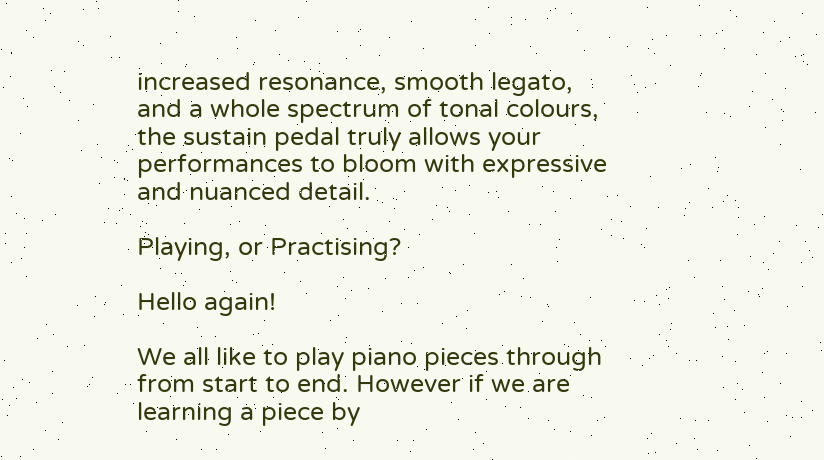increased resonance, smooth legato, and a whole spectrum of tonal colours, the sustain pedal truly allows your performances to bloom with expressive and nuanced detail.

Playing, or Practising?

Hello again!

We all like to play piano pieces through from start to end. However if we are learning a piece by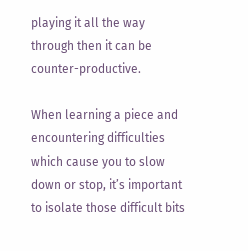playing it all the way through then it can be counter-productive.

When learning a piece and encountering difficulties which cause you to slow down or stop, it’s important to isolate those difficult bits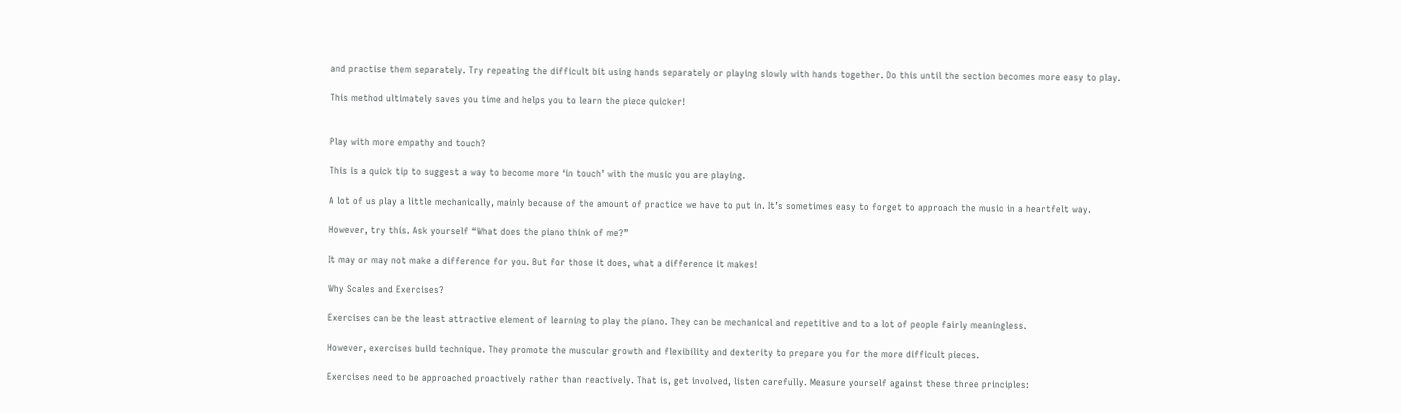and practise them separately. Try repeating the difficult bit using hands separately or playing slowly with hands together. Do this until the section becomes more easy to play.

This method ultimately saves you time and helps you to learn the piece quicker!


Play with more empathy and touch?

This is a quick tip to suggest a way to become more ‘in touch’ with the music you are playing.

A lot of us play a little mechanically, mainly because of the amount of practice we have to put in. It’s sometimes easy to forget to approach the music in a heartfelt way.

However, try this. Ask yourself “What does the piano think of me?”

It may or may not make a difference for you. But for those it does, what a difference it makes!

Why Scales and Exercises?

Exercises can be the least attractive element of learning to play the piano. They can be mechanical and repetitive and to a lot of people fairly meaningless.

However, exercises build technique. They promote the muscular growth and flexibility and dexterity to prepare you for the more difficult pieces.

Exercises need to be approached proactively rather than reactively. That is, get involved, listen carefully. Measure yourself against these three principles: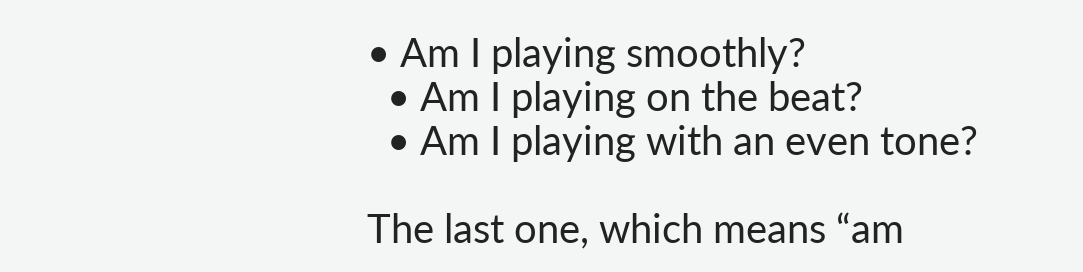• Am I playing smoothly?
  • Am I playing on the beat?
  • Am I playing with an even tone?

The last one, which means “am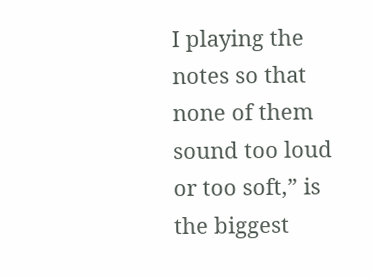I playing the notes so that none of them sound too loud or too soft,” is the biggest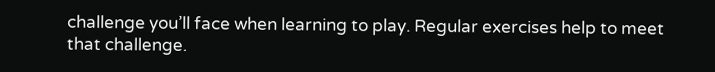challenge you’ll face when learning to play. Regular exercises help to meet that challenge.